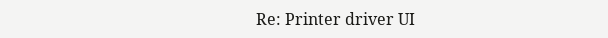Re: Printer driver UI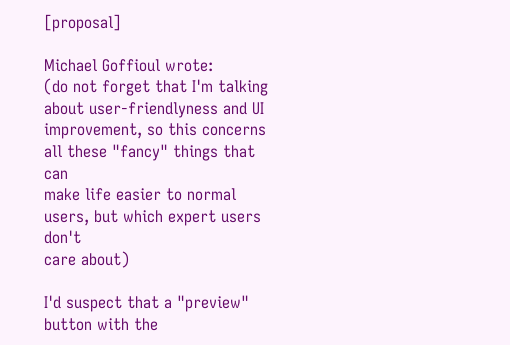[proposal]

Michael Goffioul wrote:
(do not forget that I'm talking about user-friendlyness and UI
improvement, so this concerns all these "fancy" things that can
make life easier to normal users, but which expert users don't
care about)

I'd suspect that a "preview" button with the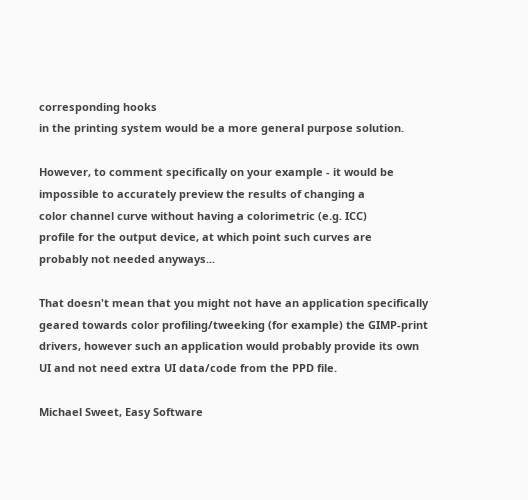corresponding hooks
in the printing system would be a more general purpose solution.

However, to comment specifically on your example - it would be
impossible to accurately preview the results of changing a
color channel curve without having a colorimetric (e.g. ICC)
profile for the output device, at which point such curves are
probably not needed anyways...

That doesn't mean that you might not have an application specifically
geared towards color profiling/tweeking (for example) the GIMP-print
drivers, however such an application would probably provide its own
UI and not need extra UI data/code from the PPD file.

Michael Sweet, Easy Software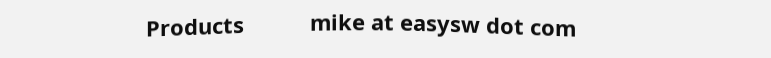Products           mike at easysw dot com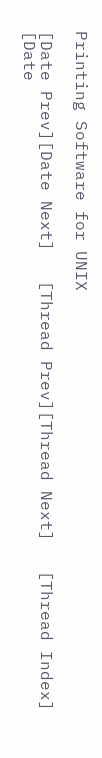Printing Software for UNIX

[Date Prev][Date Next]   [Thread Prev][Thread Next]   [Thread Index] [Date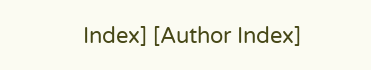Index] [Author Index]